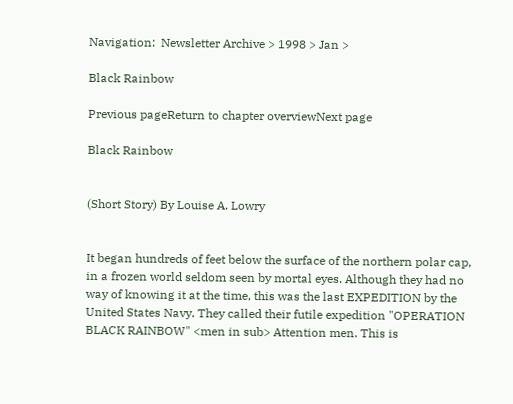Navigation:  Newsletter Archive > 1998 > Jan >

Black Rainbow

Previous pageReturn to chapter overviewNext page

Black Rainbow


(Short Story) By Louise A. Lowry


It began hundreds of feet below the surface of the northern polar cap, in a frozen world seldom seen by mortal eyes. Although they had no way of knowing it at the time, this was the last EXPEDITION by the United States Navy. They called their futile expedition "OPERATION BLACK RAINBOW" <men in sub> Attention men. This is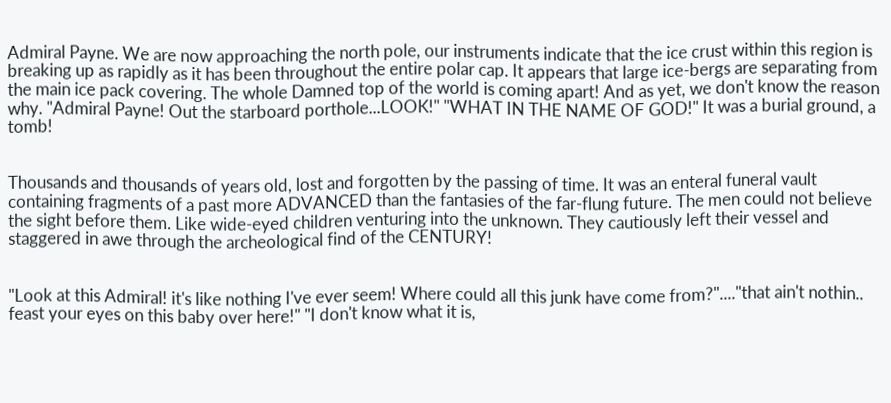Admiral Payne. We are now approaching the north pole, our instruments indicate that the ice crust within this region is breaking up as rapidly as it has been throughout the entire polar cap. It appears that large ice-bergs are separating from the main ice pack covering. The whole Damned top of the world is coming apart! And as yet, we don't know the reason why. "Admiral Payne! Out the starboard porthole...LOOK!" "WHAT IN THE NAME OF GOD!" It was a burial ground, a tomb!


Thousands and thousands of years old, lost and forgotten by the passing of time. It was an enteral funeral vault containing fragments of a past more ADVANCED than the fantasies of the far-flung future. The men could not believe the sight before them. Like wide-eyed children venturing into the unknown. They cautiously left their vessel and staggered in awe through the archeological find of the CENTURY!


"Look at this Admiral! it's like nothing I've ever seem! Where could all this junk have come from?"...."that ain't nothin.. feast your eyes on this baby over here!" "I don't know what it is,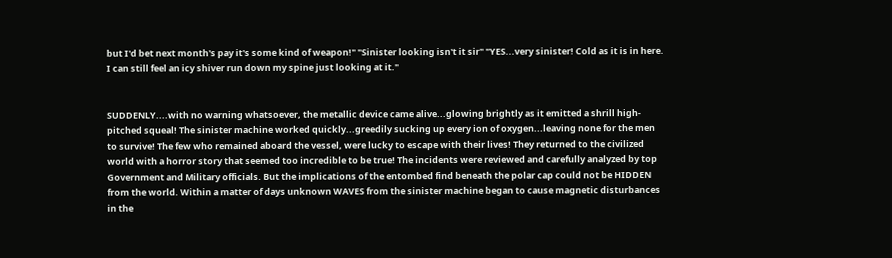but I'd bet next month's pay it's some kind of weapon!" "Sinister looking isn't it sir" "YES...very sinister! Cold as it is in here. I can still feel an icy shiver run down my spine just looking at it."


SUDDENLY....with no warning whatsoever, the metallic device came alive...glowing brightly as it emitted a shrill high-pitched squeal! The sinister machine worked quickly...greedily sucking up every ion of oxygen...leaving none for the men to survive! The few who remained aboard the vessel, were lucky to escape with their lives! They returned to the civilized world with a horror story that seemed too incredible to be true! The incidents were reviewed and carefully analyzed by top Government and Military officials. But the implications of the entombed find beneath the polar cap could not be HIDDEN from the world. Within a matter of days unknown WAVES from the sinister machine began to cause magnetic disturbances in the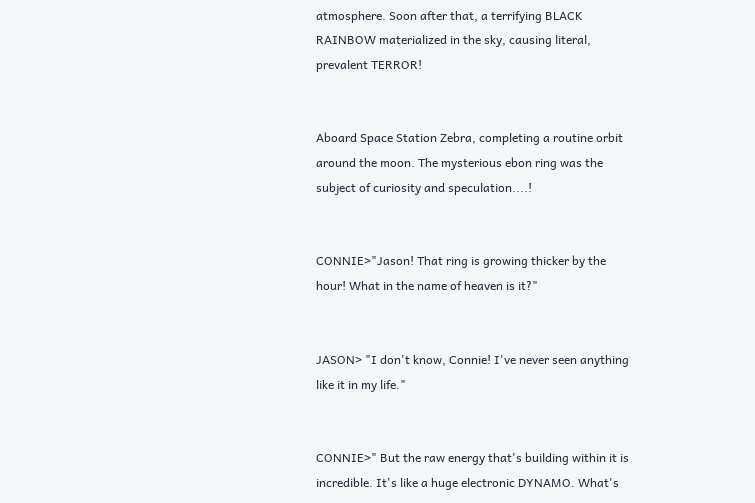atmosphere. Soon after that, a terrifying BLACK RAINBOW materialized in the sky, causing literal, prevalent TERROR!


Aboard Space Station Zebra, completing a routine orbit around the moon. The mysterious ebon ring was the subject of curiosity and speculation....!


CONNIE>"Jason! That ring is growing thicker by the hour! What in the name of heaven is it?"


JASON> "I don't know, Connie! I've never seen anything like it in my life."


CONNIE>" But the raw energy that's building within it is incredible. It's like a huge electronic DYNAMO. What's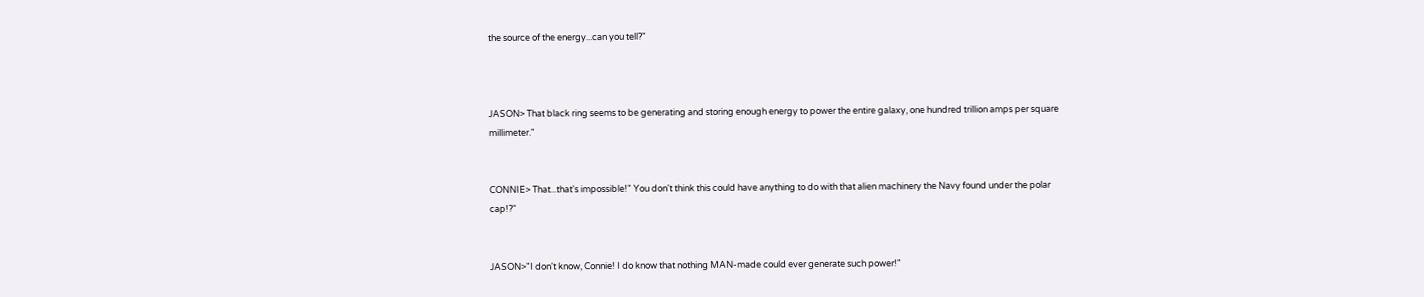the source of the energy...can you tell?"



JASON> That black ring seems to be generating and storing enough energy to power the entire galaxy, one hundred trillion amps per square millimeter."


CONNIE> That...that's impossible!" You don't think this could have anything to do with that alien machinery the Navy found under the polar cap!?"


JASON>"I don't know, Connie! I do know that nothing MAN-made could ever generate such power!"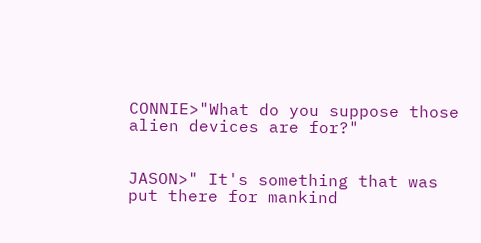CONNIE>"What do you suppose those alien devices are for?"


JASON>" It's something that was put there for mankind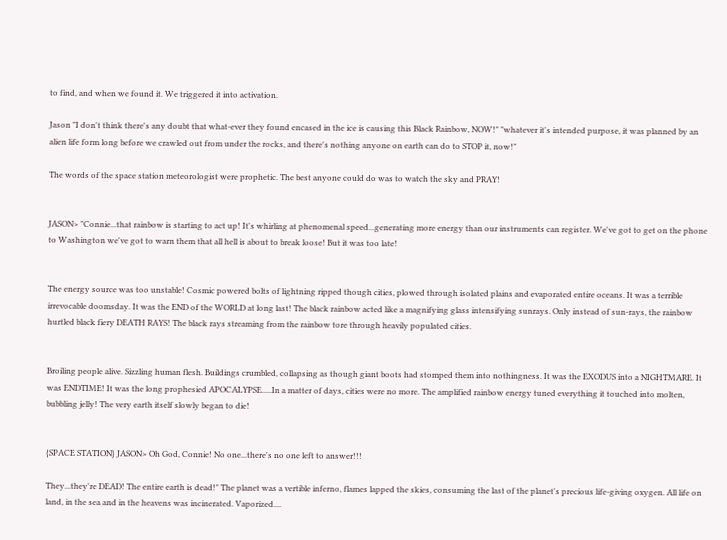to find, and when we found it. We triggered it into activation.

Jason "I don't think there's any doubt that what-ever they found encased in the ice is causing this Black Rainbow, NOW!" "whatever it's intended purpose, it was planned by an alien life form long before we crawled out from under the rocks, and there's nothing anyone on earth can do to STOP it, now!"

The words of the space station meteorologist were prophetic. The best anyone could do was to watch the sky and PRAY!


JASON> "Connie...that rainbow is starting to act up! It's whirling at phenomenal speed...generating more energy than our instruments can register. We've got to get on the phone to Washington we've got to warn them that all hell is about to break loose! But it was too late!


The energy source was too unstable! Cosmic powered bolts of lightning ripped though cities, plowed through isolated plains and evaporated entire oceans. It was a terrible irrevocable doomsday. It was the END of the WORLD at long last! The black rainbow acted like a magnifying glass intensifying sunrays. Only instead of sun-rays, the rainbow hurtled black fiery DEATH RAYS! The black rays streaming from the rainbow tore through heavily populated cities.


Broiling people alive. Sizzling human flesh. Buildings crumbled, collapsing as though giant boots had stomped them into nothingness. It was the EXODUS into a NIGHTMARE. It was ENDTIME! It was the long prophesied APOCALYPSE.....In a matter of days, cities were no more. The amplified rainbow energy tuned everything it touched into molten, bubbling jelly! The very earth itself slowly began to die!


{SPACE STATION} JASON> Oh God, Connie! No one...there's no one left to answer!!!

They...they're DEAD! The entire earth is dead!" The planet was a vertible inferno, flames lapped the skies, consuming the last of the planet's precious life-giving oxygen. All life on land, in the sea and in the heavens was incinerated. Vaporized....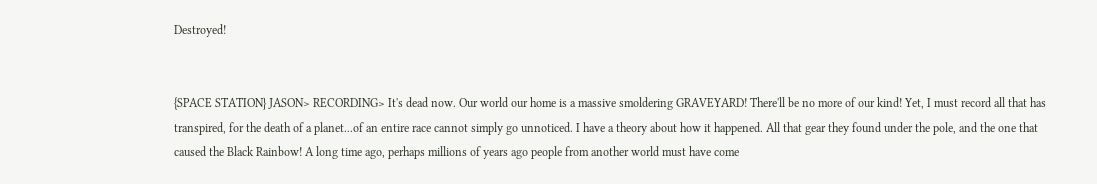Destroyed!


{SPACE STATION} JASON> RECORDING> It's dead now. Our world our home is a massive smoldering GRAVEYARD! There'll be no more of our kind! Yet, I must record all that has transpired, for the death of a planet...of an entire race cannot simply go unnoticed. I have a theory about how it happened. All that gear they found under the pole, and the one that caused the Black Rainbow! A long time ago, perhaps millions of years ago people from another world must have come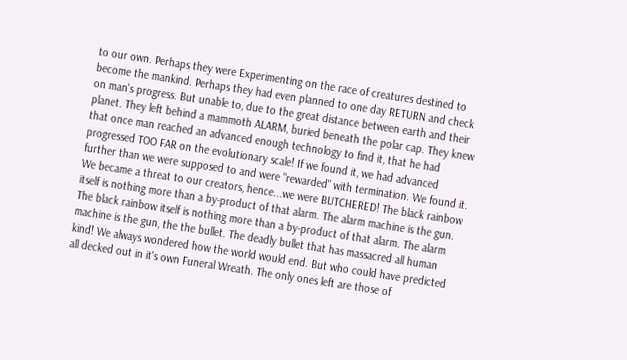to our own. Perhaps they were Experimenting on the race of creatures destined to become the mankind. Perhaps they had even planned to one day RETURN and check on man's progress. But unable to, due to the great distance between earth and their planet. They left behind a mammoth ALARM, buried beneath the polar cap. They knew that once man reached an advanced enough technology to find it, that he had progressed TOO FAR on the evolutionary scale! If we found it, we had advanced further than we were supposed to and were "rewarded" with termination. We found it. We became a threat to our creators, hence...we were BUTCHERED! The black rainbow itself is nothing more than a by-product of that alarm. The alarm machine is the gun. The black rainbow itself is nothing more than a by-product of that alarm. The alarm machine is the gun, the the bullet. The deadly bullet that has massacred all human kind! We always wondered how the world would end. But who could have predicted all decked out in it's own Funeral Wreath. The only ones left are those of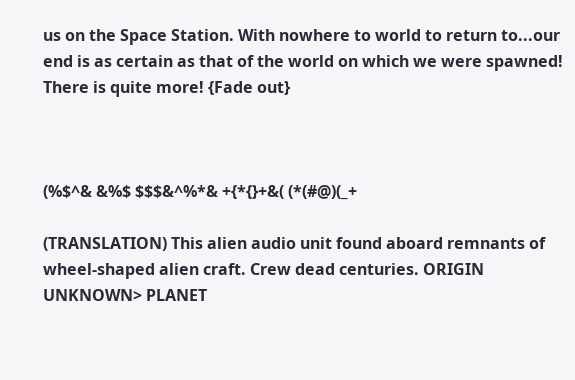us on the Space Station. With nowhere to world to return to...our end is as certain as that of the world on which we were spawned! There is quite more! {Fade out}



(%$^& &%$ $$$&^%*& +{*{}+&( (*(#@)(_+

(TRANSLATION) This alien audio unit found aboard remnants of wheel-shaped alien craft. Crew dead centuries. ORIGIN UNKNOWN> PLANET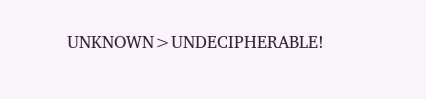UNKNOWN>UNDECIPHERABLE!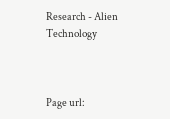Research - Alien Technology



Page url: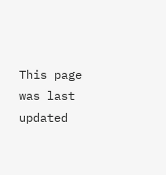This page was last updated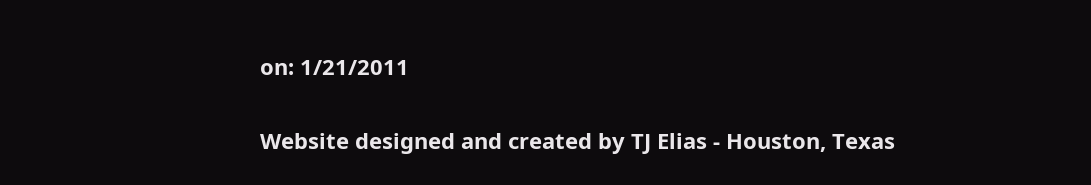on: 1/21/2011

Website designed and created by TJ Elias - Houston, Texas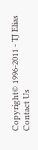Copyright© 1996-2011 - TJ Elias
Contact Us